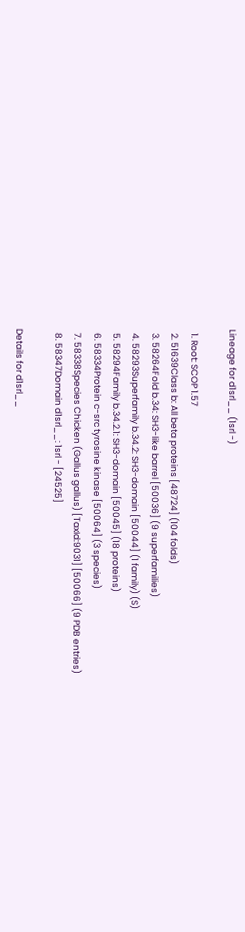Lineage for d1srl__ (1srl -)

  1. Root: SCOP 1.57
  2. 51639Class b: All beta proteins [48724] (104 folds)
  3. 58264Fold b.34: SH3-like barrel [50036] (9 superfamilies)
  4. 58293Superfamily b.34.2: SH3-domain [50044] (1 family) (S)
  5. 58294Family b.34.2.1: SH3-domain [50045] (18 proteins)
  6. 58334Protein c-src tyrosine kinase [50064] (3 species)
  7. 58338Species Chicken (Gallus gallus) [TaxId:9031] [50066] (9 PDB entries)
  8. 58347Domain d1srl__: 1srl - [24525]

Details for d1srl__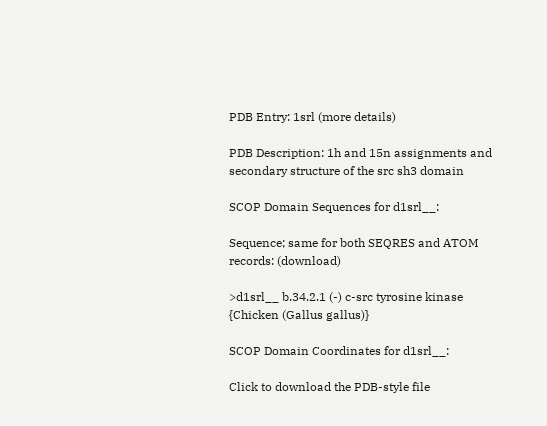PDB Entry: 1srl (more details)

PDB Description: 1h and 15n assignments and secondary structure of the src sh3 domain

SCOP Domain Sequences for d1srl__:

Sequence; same for both SEQRES and ATOM records: (download)

>d1srl__ b.34.2.1 (-) c-src tyrosine kinase {Chicken (Gallus gallus)}

SCOP Domain Coordinates for d1srl__:

Click to download the PDB-style file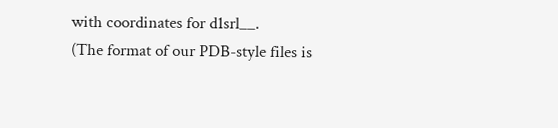with coordinates for d1srl__.
(The format of our PDB-style files is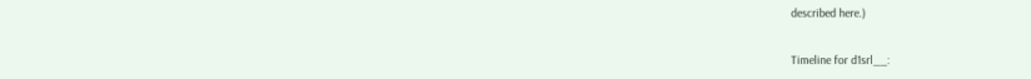described here.)

Timeline for d1srl__: